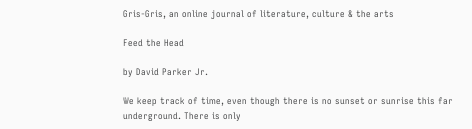Gris-Gris, an online journal of literature, culture & the arts

Feed the Head

by David Parker Jr.

We keep track of time, even though there is no sunset or sunrise this far underground. There is only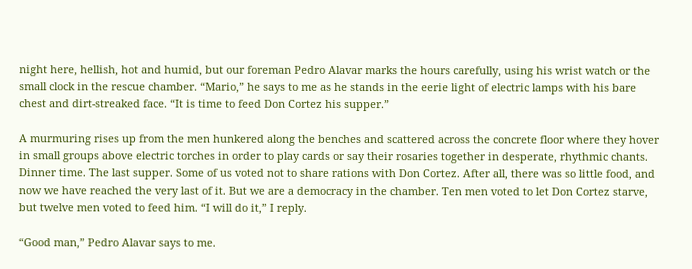night here, hellish, hot and humid, but our foreman Pedro Alavar marks the hours carefully, using his wrist watch or the small clock in the rescue chamber. “Mario,” he says to me as he stands in the eerie light of electric lamps with his bare chest and dirt-streaked face. “It is time to feed Don Cortez his supper.”

A murmuring rises up from the men hunkered along the benches and scattered across the concrete floor where they hover in small groups above electric torches in order to play cards or say their rosaries together in desperate, rhythmic chants. Dinner time. The last supper. Some of us voted not to share rations with Don Cortez. After all, there was so little food, and now we have reached the very last of it. But we are a democracy in the chamber. Ten men voted to let Don Cortez starve, but twelve men voted to feed him. “I will do it,” I reply.

“Good man,” Pedro Alavar says to me.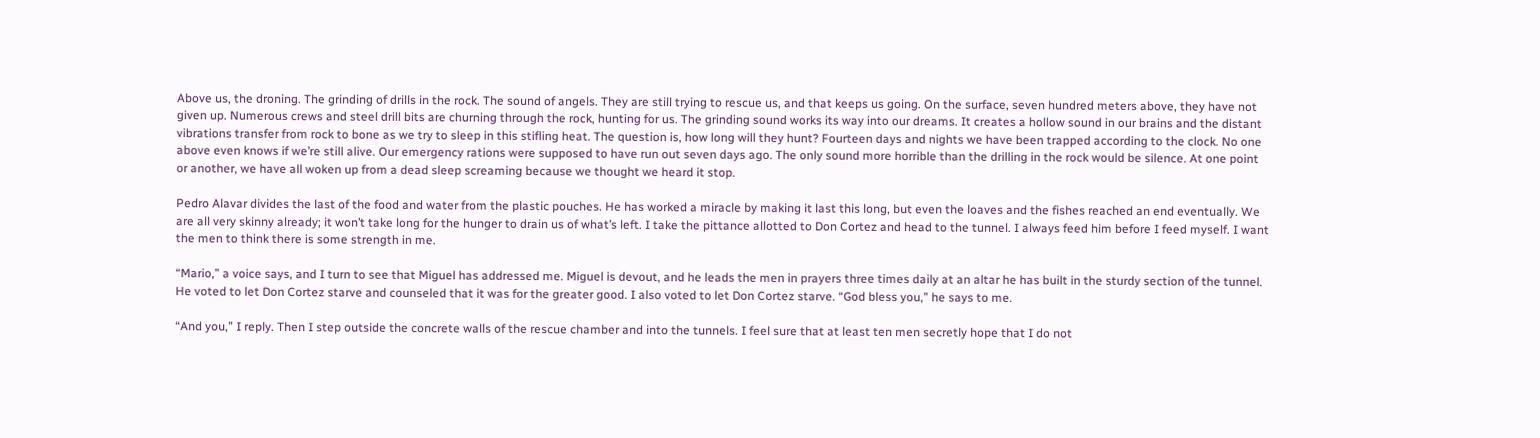Above us, the droning. The grinding of drills in the rock. The sound of angels. They are still trying to rescue us, and that keeps us going. On the surface, seven hundred meters above, they have not given up. Numerous crews and steel drill bits are churning through the rock, hunting for us. The grinding sound works its way into our dreams. It creates a hollow sound in our brains and the distant vibrations transfer from rock to bone as we try to sleep in this stifling heat. The question is, how long will they hunt? Fourteen days and nights we have been trapped according to the clock. No one above even knows if we’re still alive. Our emergency rations were supposed to have run out seven days ago. The only sound more horrible than the drilling in the rock would be silence. At one point or another, we have all woken up from a dead sleep screaming because we thought we heard it stop.

Pedro Alavar divides the last of the food and water from the plastic pouches. He has worked a miracle by making it last this long, but even the loaves and the fishes reached an end eventually. We are all very skinny already; it won’t take long for the hunger to drain us of what’s left. I take the pittance allotted to Don Cortez and head to the tunnel. I always feed him before I feed myself. I want the men to think there is some strength in me.

“Mario,” a voice says, and I turn to see that Miguel has addressed me. Miguel is devout, and he leads the men in prayers three times daily at an altar he has built in the sturdy section of the tunnel. He voted to let Don Cortez starve and counseled that it was for the greater good. I also voted to let Don Cortez starve. “God bless you,” he says to me.

“And you,” I reply. Then I step outside the concrete walls of the rescue chamber and into the tunnels. I feel sure that at least ten men secretly hope that I do not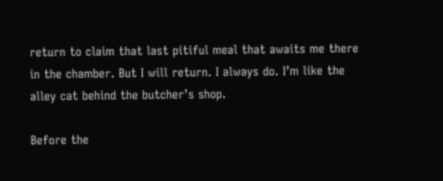return to claim that last pitiful meal that awaits me there in the chamber. But I will return. I always do. I’m like the alley cat behind the butcher’s shop.

Before the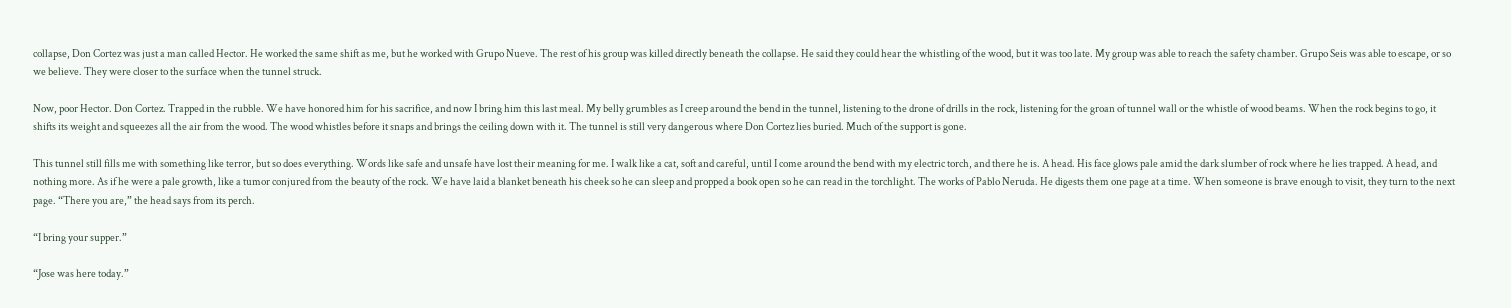collapse, Don Cortez was just a man called Hector. He worked the same shift as me, but he worked with Grupo Nueve. The rest of his group was killed directly beneath the collapse. He said they could hear the whistling of the wood, but it was too late. My group was able to reach the safety chamber. Grupo Seis was able to escape, or so we believe. They were closer to the surface when the tunnel struck.

Now, poor Hector. Don Cortez. Trapped in the rubble. We have honored him for his sacrifice, and now I bring him this last meal. My belly grumbles as I creep around the bend in the tunnel, listening to the drone of drills in the rock, listening for the groan of tunnel wall or the whistle of wood beams. When the rock begins to go, it shifts its weight and squeezes all the air from the wood. The wood whistles before it snaps and brings the ceiling down with it. The tunnel is still very dangerous where Don Cortez lies buried. Much of the support is gone.

This tunnel still fills me with something like terror, but so does everything. Words like safe and unsafe have lost their meaning for me. I walk like a cat, soft and careful, until I come around the bend with my electric torch, and there he is. A head. His face glows pale amid the dark slumber of rock where he lies trapped. A head, and nothing more. As if he were a pale growth, like a tumor conjured from the beauty of the rock. We have laid a blanket beneath his cheek so he can sleep and propped a book open so he can read in the torchlight. The works of Pablo Neruda. He digests them one page at a time. When someone is brave enough to visit, they turn to the next page. “There you are,” the head says from its perch.

“I bring your supper.”

“Jose was here today.”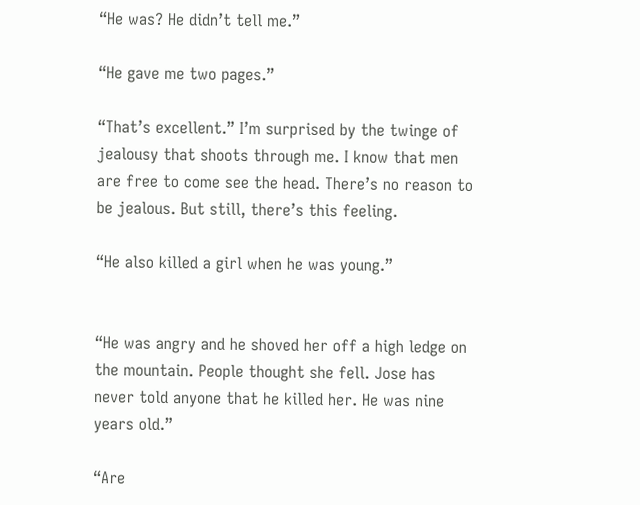“He was? He didn’t tell me.”

“He gave me two pages.”

“That’s excellent.” I’m surprised by the twinge of jealousy that shoots through me. I know that men are free to come see the head. There’s no reason to be jealous. But still, there’s this feeling.

“He also killed a girl when he was young.”


“He was angry and he shoved her off a high ledge on the mountain. People thought she fell. Jose has never told anyone that he killed her. He was nine years old.”

“Are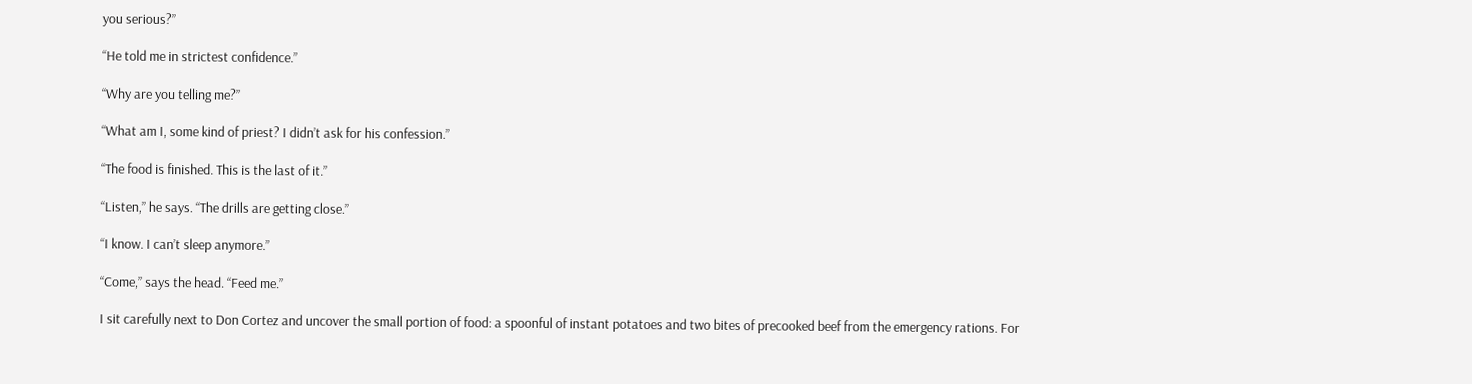you serious?”

“He told me in strictest confidence.”

“Why are you telling me?”

“What am I, some kind of priest? I didn’t ask for his confession.”

“The food is finished. This is the last of it.”

“Listen,” he says. “The drills are getting close.”

“I know. I can’t sleep anymore.”

“Come,” says the head. “Feed me.”

I sit carefully next to Don Cortez and uncover the small portion of food: a spoonful of instant potatoes and two bites of precooked beef from the emergency rations. For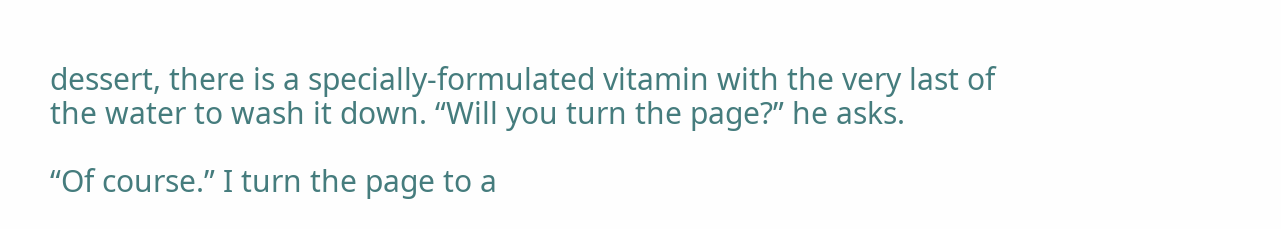dessert, there is a specially-formulated vitamin with the very last of the water to wash it down. “Will you turn the page?” he asks.

“Of course.” I turn the page to a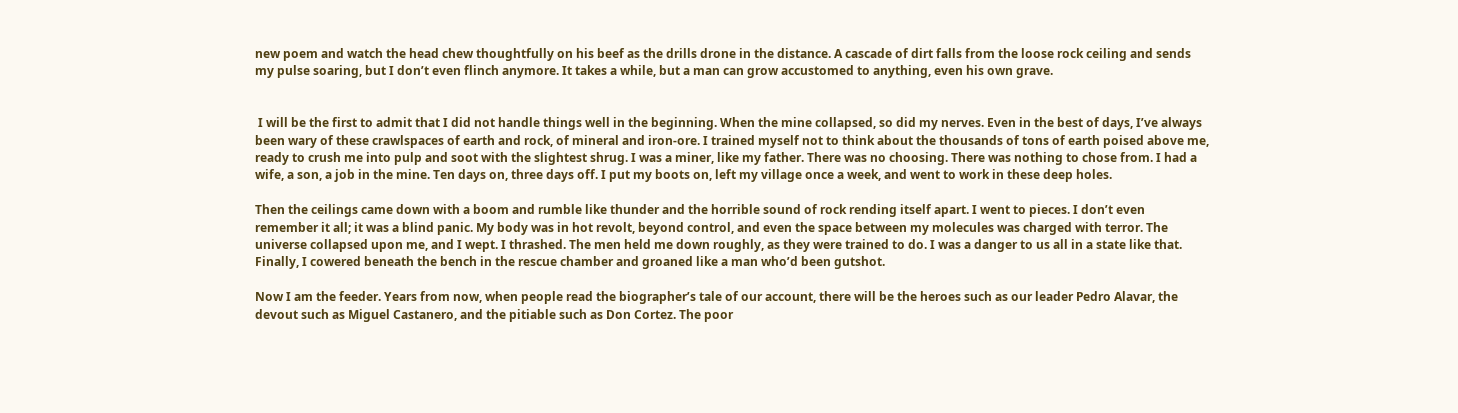new poem and watch the head chew thoughtfully on his beef as the drills drone in the distance. A cascade of dirt falls from the loose rock ceiling and sends my pulse soaring, but I don’t even flinch anymore. It takes a while, but a man can grow accustomed to anything, even his own grave.


 I will be the first to admit that I did not handle things well in the beginning. When the mine collapsed, so did my nerves. Even in the best of days, I’ve always been wary of these crawlspaces of earth and rock, of mineral and iron-ore. I trained myself not to think about the thousands of tons of earth poised above me, ready to crush me into pulp and soot with the slightest shrug. I was a miner, like my father. There was no choosing. There was nothing to chose from. I had a wife, a son, a job in the mine. Ten days on, three days off. I put my boots on, left my village once a week, and went to work in these deep holes.

Then the ceilings came down with a boom and rumble like thunder and the horrible sound of rock rending itself apart. I went to pieces. I don’t even remember it all; it was a blind panic. My body was in hot revolt, beyond control, and even the space between my molecules was charged with terror. The universe collapsed upon me, and I wept. I thrashed. The men held me down roughly, as they were trained to do. I was a danger to us all in a state like that. Finally, I cowered beneath the bench in the rescue chamber and groaned like a man who’d been gutshot.

Now I am the feeder. Years from now, when people read the biographer’s tale of our account, there will be the heroes such as our leader Pedro Alavar, the devout such as Miguel Castanero, and the pitiable such as Don Cortez. The poor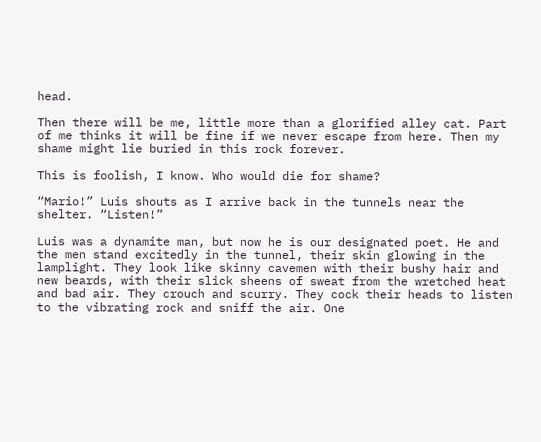head.

Then there will be me, little more than a glorified alley cat. Part of me thinks it will be fine if we never escape from here. Then my shame might lie buried in this rock forever.

This is foolish, I know. Who would die for shame?

“Mario!” Luis shouts as I arrive back in the tunnels near the shelter. “Listen!”

Luis was a dynamite man, but now he is our designated poet. He and the men stand excitedly in the tunnel, their skin glowing in the lamplight. They look like skinny cavemen with their bushy hair and new beards, with their slick sheens of sweat from the wretched heat and bad air. They crouch and scurry. They cock their heads to listen to the vibrating rock and sniff the air. One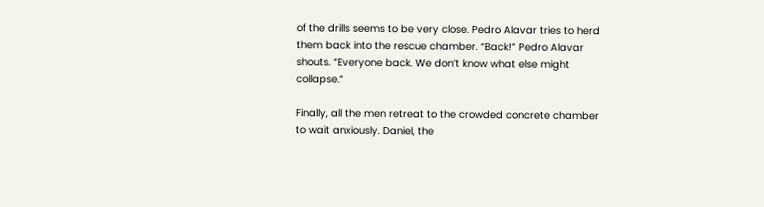of the drills seems to be very close. Pedro Alavar tries to herd them back into the rescue chamber. “Back!” Pedro Alavar shouts. “Everyone back. We don’t know what else might collapse.”

Finally, all the men retreat to the crowded concrete chamber to wait anxiously. Daniel, the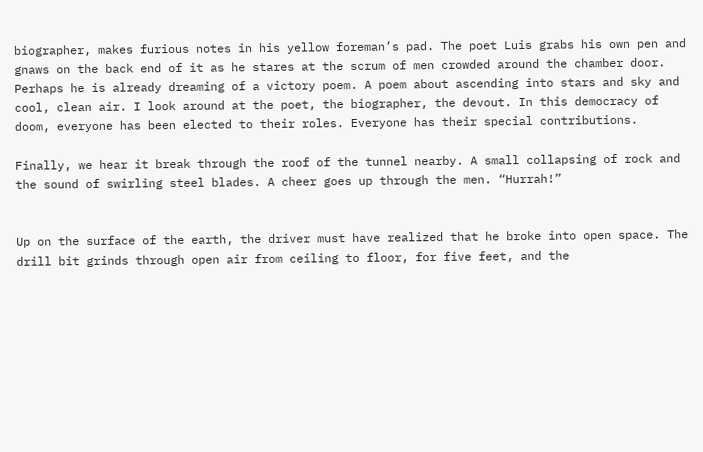biographer, makes furious notes in his yellow foreman’s pad. The poet Luis grabs his own pen and gnaws on the back end of it as he stares at the scrum of men crowded around the chamber door. Perhaps he is already dreaming of a victory poem. A poem about ascending into stars and sky and cool, clean air. I look around at the poet, the biographer, the devout. In this democracy of doom, everyone has been elected to their roles. Everyone has their special contributions.

Finally, we hear it break through the roof of the tunnel nearby. A small collapsing of rock and the sound of swirling steel blades. A cheer goes up through the men. “Hurrah!”


Up on the surface of the earth, the driver must have realized that he broke into open space. The drill bit grinds through open air from ceiling to floor, for five feet, and the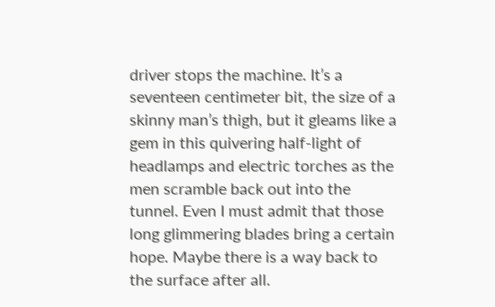driver stops the machine. It’s a seventeen centimeter bit, the size of a skinny man’s thigh, but it gleams like a gem in this quivering half-light of headlamps and electric torches as the men scramble back out into the tunnel. Even I must admit that those long glimmering blades bring a certain hope. Maybe there is a way back to the surface after all.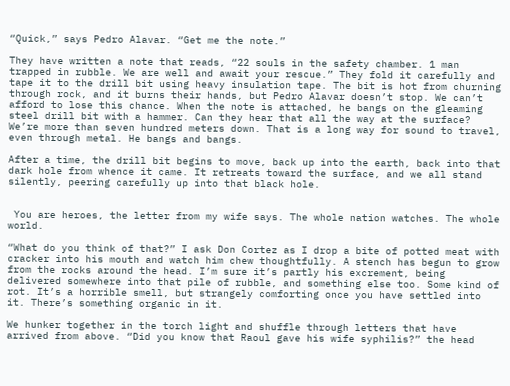“Quick,” says Pedro Alavar. “Get me the note.”

They have written a note that reads, “22 souls in the safety chamber. 1 man trapped in rubble. We are well and await your rescue.” They fold it carefully and tape it to the drill bit using heavy insulation tape. The bit is hot from churning through rock, and it burns their hands, but Pedro Alavar doesn’t stop. We can’t afford to lose this chance. When the note is attached, he bangs on the gleaming steel drill bit with a hammer. Can they hear that all the way at the surface? We’re more than seven hundred meters down. That is a long way for sound to travel, even through metal. He bangs and bangs.

After a time, the drill bit begins to move, back up into the earth, back into that dark hole from whence it came. It retreats toward the surface, and we all stand silently, peering carefully up into that black hole.


 You are heroes, the letter from my wife says. The whole nation watches. The whole world.

“What do you think of that?” I ask Don Cortez as I drop a bite of potted meat with cracker into his mouth and watch him chew thoughtfully. A stench has begun to grow from the rocks around the head. I’m sure it’s partly his excrement, being delivered somewhere into that pile of rubble, and something else too. Some kind of rot. It’s a horrible smell, but strangely comforting once you have settled into it. There’s something organic in it.

We hunker together in the torch light and shuffle through letters that have arrived from above. “Did you know that Raoul gave his wife syphilis?” the head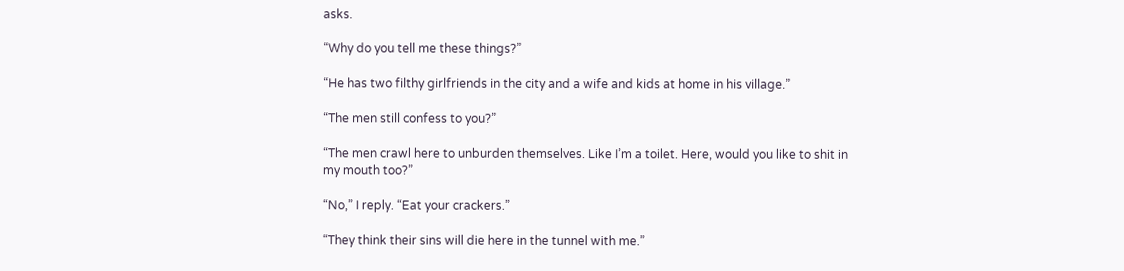asks.

“Why do you tell me these things?”

“He has two filthy girlfriends in the city and a wife and kids at home in his village.”

“The men still confess to you?”

“The men crawl here to unburden themselves. Like I’m a toilet. Here, would you like to shit in my mouth too?”

“No,” I reply. “Eat your crackers.”

“They think their sins will die here in the tunnel with me.”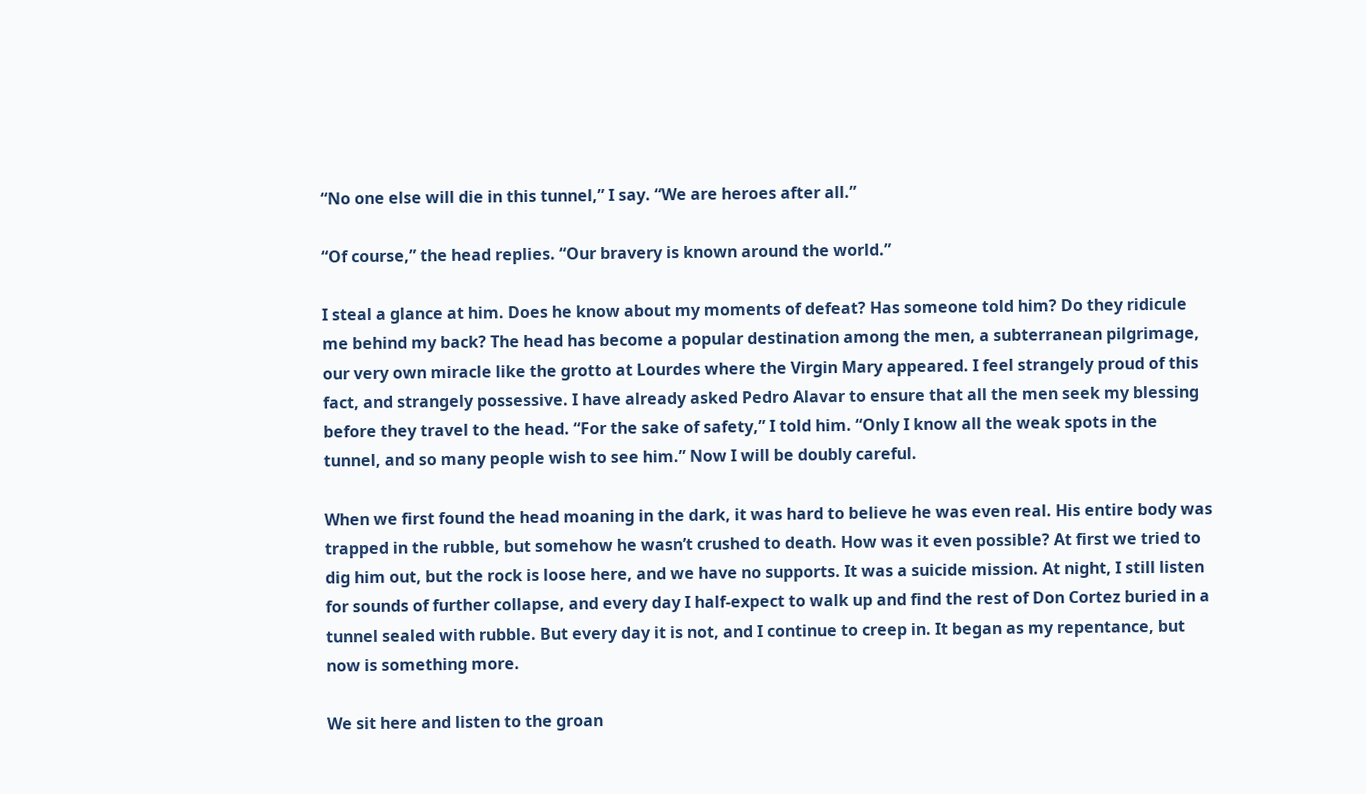“No one else will die in this tunnel,” I say. “We are heroes after all.”

“Of course,” the head replies. “Our bravery is known around the world.”

I steal a glance at him. Does he know about my moments of defeat? Has someone told him? Do they ridicule me behind my back? The head has become a popular destination among the men, a subterranean pilgrimage, our very own miracle like the grotto at Lourdes where the Virgin Mary appeared. I feel strangely proud of this fact, and strangely possessive. I have already asked Pedro Alavar to ensure that all the men seek my blessing before they travel to the head. “For the sake of safety,” I told him. “Only I know all the weak spots in the tunnel, and so many people wish to see him.” Now I will be doubly careful.

When we first found the head moaning in the dark, it was hard to believe he was even real. His entire body was trapped in the rubble, but somehow he wasn’t crushed to death. How was it even possible? At first we tried to dig him out, but the rock is loose here, and we have no supports. It was a suicide mission. At night, I still listen for sounds of further collapse, and every day I half-expect to walk up and find the rest of Don Cortez buried in a tunnel sealed with rubble. But every day it is not, and I continue to creep in. It began as my repentance, but now is something more.

We sit here and listen to the groan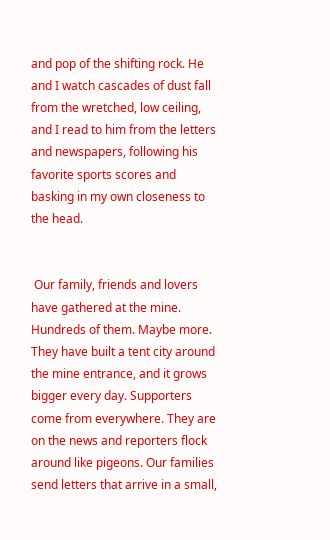and pop of the shifting rock. He and I watch cascades of dust fall from the wretched, low ceiling, and I read to him from the letters and newspapers, following his favorite sports scores and basking in my own closeness to the head.


 Our family, friends and lovers have gathered at the mine. Hundreds of them. Maybe more. They have built a tent city around the mine entrance, and it grows bigger every day. Supporters come from everywhere. They are on the news and reporters flock around like pigeons. Our families send letters that arrive in a small,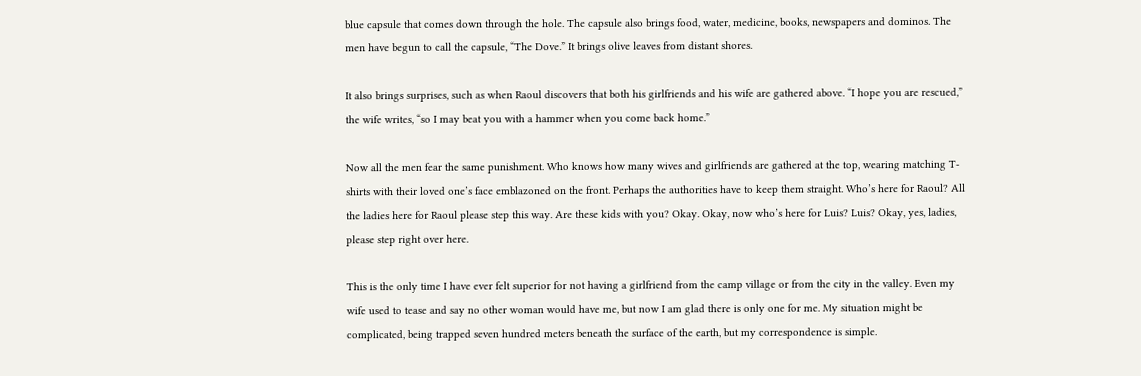blue capsule that comes down through the hole. The capsule also brings food, water, medicine, books, newspapers and dominos. The men have begun to call the capsule, “The Dove.” It brings olive leaves from distant shores.

It also brings surprises, such as when Raoul discovers that both his girlfriends and his wife are gathered above. “I hope you are rescued,” the wife writes, “so I may beat you with a hammer when you come back home.”

Now all the men fear the same punishment. Who knows how many wives and girlfriends are gathered at the top, wearing matching T-shirts with their loved one’s face emblazoned on the front. Perhaps the authorities have to keep them straight. Who’s here for Raoul? All the ladies here for Raoul please step this way. Are these kids with you? Okay. Okay, now who’s here for Luis? Luis? Okay, yes, ladies, please step right over here.

This is the only time I have ever felt superior for not having a girlfriend from the camp village or from the city in the valley. Even my wife used to tease and say no other woman would have me, but now I am glad there is only one for me. My situation might be complicated, being trapped seven hundred meters beneath the surface of the earth, but my correspondence is simple.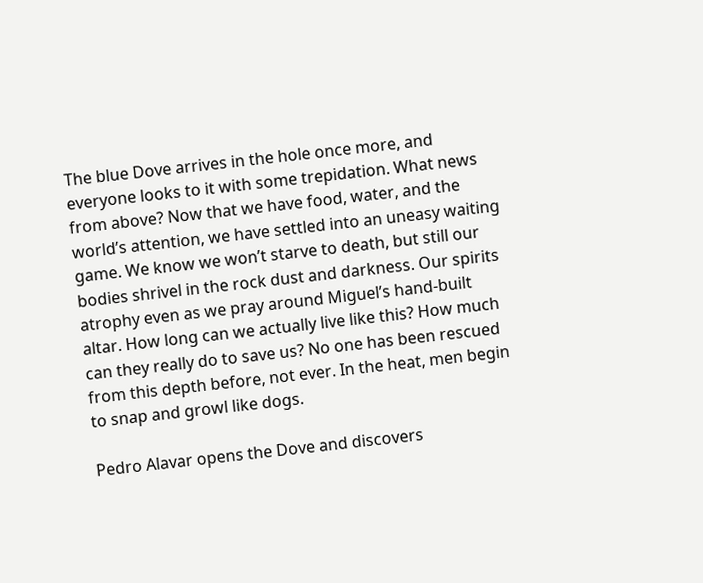The blue Dove arrives in the hole once more, and everyone looks to it with some trepidation. What news from above? Now that we have food, water, and the world’s attention, we have settled into an uneasy waiting game. We know we won’t starve to death, but still our bodies shrivel in the rock dust and darkness. Our spirits atrophy even as we pray around Miguel’s hand-built altar. How long can we actually live like this? How much can they really do to save us? No one has been rescued from this depth before, not ever. In the heat, men begin to snap and growl like dogs.

Pedro Alavar opens the Dove and discovers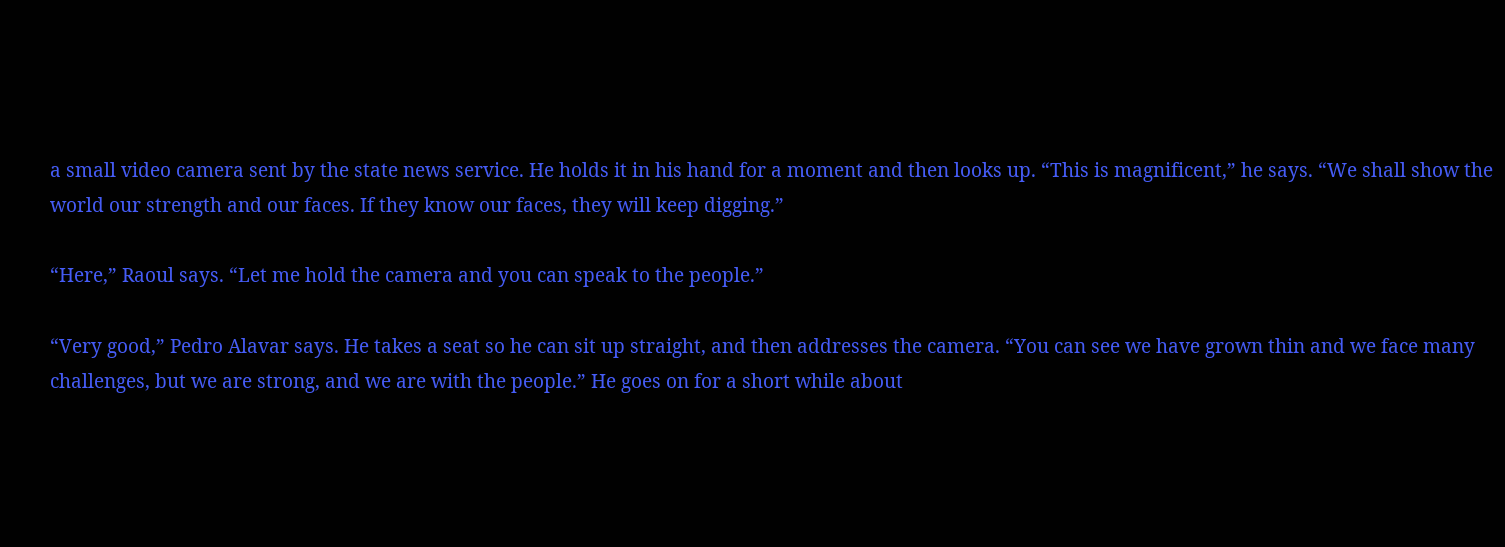a small video camera sent by the state news service. He holds it in his hand for a moment and then looks up. “This is magnificent,” he says. “We shall show the world our strength and our faces. If they know our faces, they will keep digging.”

“Here,” Raoul says. “Let me hold the camera and you can speak to the people.”

“Very good,” Pedro Alavar says. He takes a seat so he can sit up straight, and then addresses the camera. “You can see we have grown thin and we face many challenges, but we are strong, and we are with the people.” He goes on for a short while about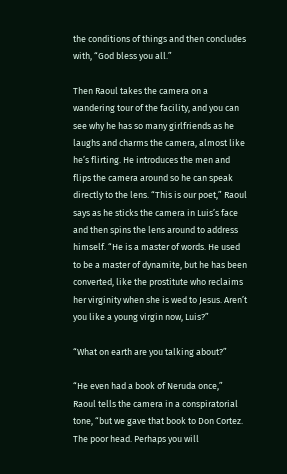the conditions of things and then concludes with, “God bless you all.”

Then Raoul takes the camera on a wandering tour of the facility, and you can see why he has so many girlfriends as he laughs and charms the camera, almost like he’s flirting. He introduces the men and flips the camera around so he can speak directly to the lens. “This is our poet,” Raoul says as he sticks the camera in Luis’s face and then spins the lens around to address himself. “He is a master of words. He used to be a master of dynamite, but he has been converted, like the prostitute who reclaims her virginity when she is wed to Jesus. Aren’t you like a young virgin now, Luis?”

“What on earth are you talking about?”

“He even had a book of Neruda once,” Raoul tells the camera in a conspiratorial tone, “but we gave that book to Don Cortez. The poor head. Perhaps you will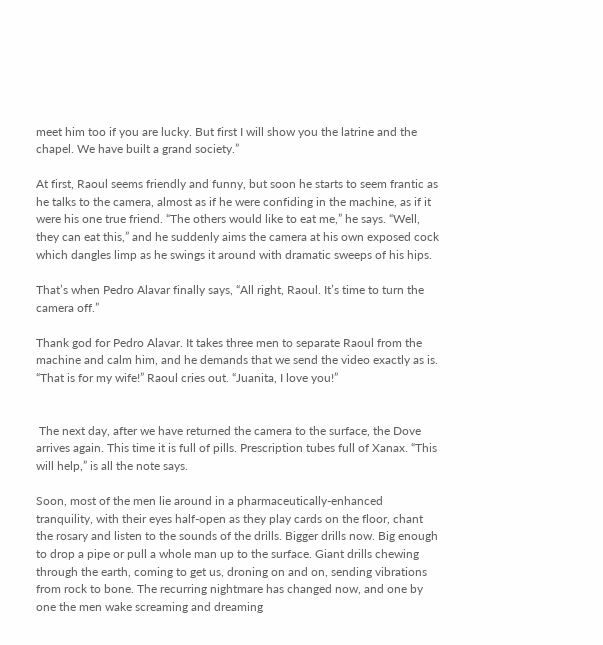meet him too if you are lucky. But first I will show you the latrine and the chapel. We have built a grand society.”

At first, Raoul seems friendly and funny, but soon he starts to seem frantic as he talks to the camera, almost as if he were confiding in the machine, as if it were his one true friend. “The others would like to eat me,” he says. “Well, they can eat this,” and he suddenly aims the camera at his own exposed cock which dangles limp as he swings it around with dramatic sweeps of his hips.

That’s when Pedro Alavar finally says, “All right, Raoul. It’s time to turn the camera off.”

Thank god for Pedro Alavar. It takes three men to separate Raoul from the machine and calm him, and he demands that we send the video exactly as is. “That is for my wife!” Raoul cries out. “Juanita, I love you!”


 The next day, after we have returned the camera to the surface, the Dove arrives again. This time it is full of pills. Prescription tubes full of Xanax. “This will help,” is all the note says.

Soon, most of the men lie around in a pharmaceutically-enhanced tranquility, with their eyes half-open as they play cards on the floor, chant the rosary and listen to the sounds of the drills. Bigger drills now. Big enough to drop a pipe or pull a whole man up to the surface. Giant drills chewing through the earth, coming to get us, droning on and on, sending vibrations from rock to bone. The recurring nightmare has changed now, and one by one the men wake screaming and dreaming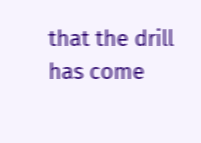that the drill has come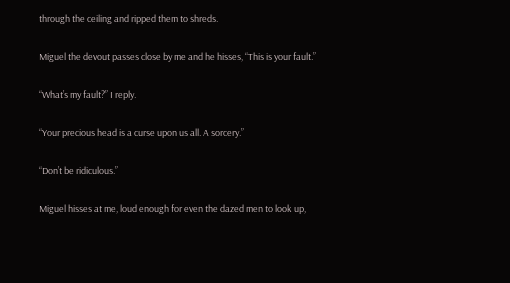through the ceiling and ripped them to shreds.

Miguel the devout passes close by me and he hisses, “This is your fault.”

“What’s my fault?” I reply.

“Your precious head is a curse upon us all. A sorcery.”

“Don’t be ridiculous.”

Miguel hisses at me, loud enough for even the dazed men to look up,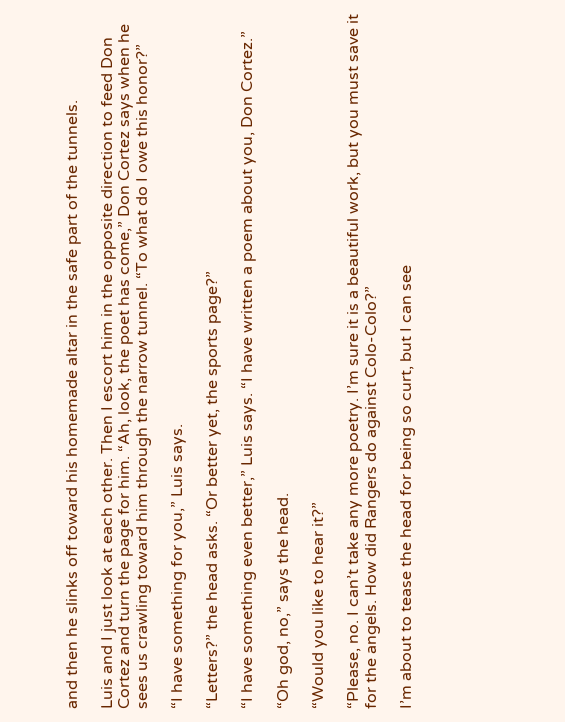and then he slinks off toward his homemade altar in the safe part of the tunnels.

Luis and I just look at each other. Then I escort him in the opposite direction to feed Don Cortez and turn the page for him. “Ah, look, the poet has come,” Don Cortez says when he sees us crawling toward him through the narrow tunnel. “To what do I owe this honor?”

“I have something for you,” Luis says.

“Letters?” the head asks. “Or better yet, the sports page?”

“I have something even better,” Luis says. “I have written a poem about you, Don Cortez.”

“Oh god, no,” says the head.

“Would you like to hear it?”

“Please, no. I can’t take any more poetry. I’m sure it is a beautiful work, but you must save it for the angels. How did Rangers do against Colo-Colo?”

I’m about to tease the head for being so curt, but I can see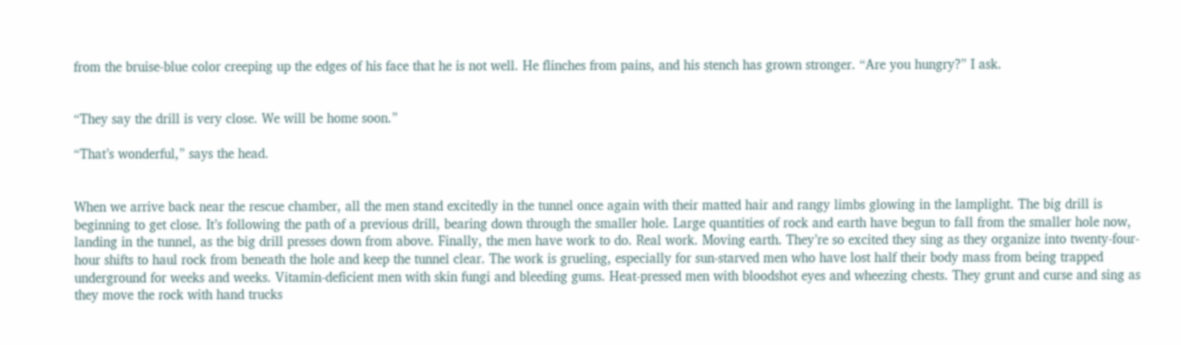from the bruise-blue color creeping up the edges of his face that he is not well. He flinches from pains, and his stench has grown stronger. “Are you hungry?” I ask.


“They say the drill is very close. We will be home soon.”

“That’s wonderful,” says the head.


When we arrive back near the rescue chamber, all the men stand excitedly in the tunnel once again with their matted hair and rangy limbs glowing in the lamplight. The big drill is beginning to get close. It’s following the path of a previous drill, bearing down through the smaller hole. Large quantities of rock and earth have begun to fall from the smaller hole now, landing in the tunnel, as the big drill presses down from above. Finally, the men have work to do. Real work. Moving earth. They’re so excited they sing as they organize into twenty-four-hour shifts to haul rock from beneath the hole and keep the tunnel clear. The work is grueling, especially for sun-starved men who have lost half their body mass from being trapped underground for weeks and weeks. Vitamin-deficient men with skin fungi and bleeding gums. Heat-pressed men with bloodshot eyes and wheezing chests. They grunt and curse and sing as they move the rock with hand trucks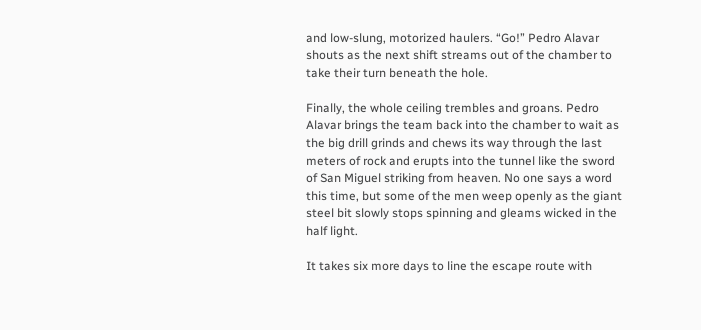and low-slung, motorized haulers. “Go!” Pedro Alavar shouts as the next shift streams out of the chamber to take their turn beneath the hole.

Finally, the whole ceiling trembles and groans. Pedro Alavar brings the team back into the chamber to wait as the big drill grinds and chews its way through the last meters of rock and erupts into the tunnel like the sword of San Miguel striking from heaven. No one says a word this time, but some of the men weep openly as the giant steel bit slowly stops spinning and gleams wicked in the half light.

It takes six more days to line the escape route with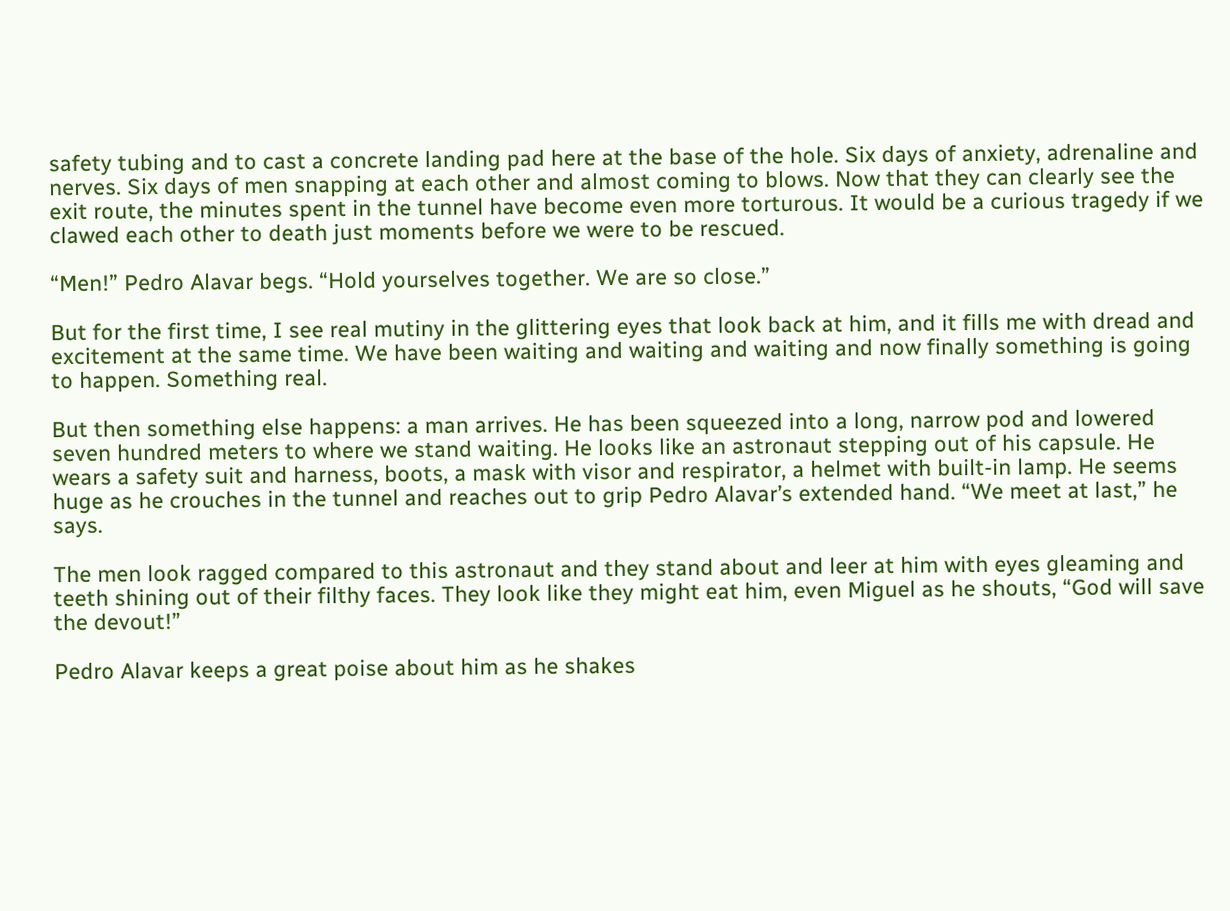safety tubing and to cast a concrete landing pad here at the base of the hole. Six days of anxiety, adrenaline and nerves. Six days of men snapping at each other and almost coming to blows. Now that they can clearly see the exit route, the minutes spent in the tunnel have become even more torturous. It would be a curious tragedy if we clawed each other to death just moments before we were to be rescued.

“Men!” Pedro Alavar begs. “Hold yourselves together. We are so close.”

But for the first time, I see real mutiny in the glittering eyes that look back at him, and it fills me with dread and excitement at the same time. We have been waiting and waiting and waiting and now finally something is going to happen. Something real.

But then something else happens: a man arrives. He has been squeezed into a long, narrow pod and lowered seven hundred meters to where we stand waiting. He looks like an astronaut stepping out of his capsule. He wears a safety suit and harness, boots, a mask with visor and respirator, a helmet with built-in lamp. He seems huge as he crouches in the tunnel and reaches out to grip Pedro Alavar’s extended hand. “We meet at last,” he says.

The men look ragged compared to this astronaut and they stand about and leer at him with eyes gleaming and teeth shining out of their filthy faces. They look like they might eat him, even Miguel as he shouts, “God will save the devout!”

Pedro Alavar keeps a great poise about him as he shakes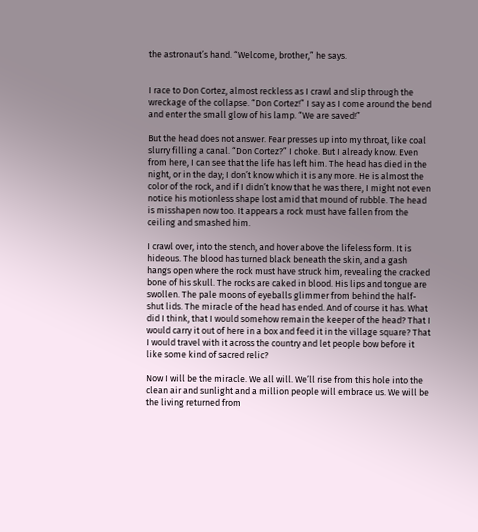the astronaut’s hand. “Welcome, brother,” he says.


I race to Don Cortez, almost reckless as I crawl and slip through the wreckage of the collapse. “Don Cortez!” I say as I come around the bend and enter the small glow of his lamp. “We are saved!”

But the head does not answer. Fear presses up into my throat, like coal slurry filling a canal. “Don Cortez?” I choke. But I already know. Even from here, I can see that the life has left him. The head has died in the night, or in the day; I don’t know which it is any more. He is almost the color of the rock, and if I didn’t know that he was there, I might not even notice his motionless shape lost amid that mound of rubble. The head is misshapen now too. It appears a rock must have fallen from the ceiling and smashed him.

I crawl over, into the stench, and hover above the lifeless form. It is hideous. The blood has turned black beneath the skin, and a gash hangs open where the rock must have struck him, revealing the cracked bone of his skull. The rocks are caked in blood. His lips and tongue are swollen. The pale moons of eyeballs glimmer from behind the half-shut lids. The miracle of the head has ended. And of course it has. What did I think, that I would somehow remain the keeper of the head? That I would carry it out of here in a box and feed it in the village square? That I would travel with it across the country and let people bow before it like some kind of sacred relic?

Now I will be the miracle. We all will. We’ll rise from this hole into the clean air and sunlight and a million people will embrace us. We will be the living returned from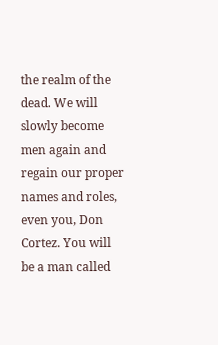the realm of the dead. We will slowly become men again and regain our proper names and roles, even you, Don Cortez. You will be a man called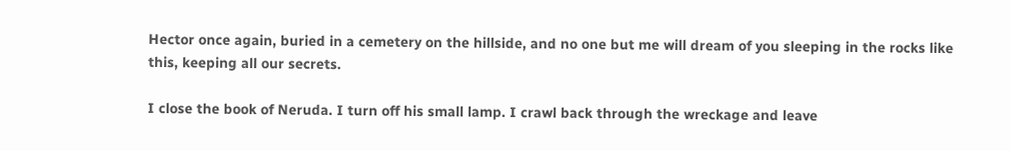Hector once again, buried in a cemetery on the hillside, and no one but me will dream of you sleeping in the rocks like this, keeping all our secrets.

I close the book of Neruda. I turn off his small lamp. I crawl back through the wreckage and leave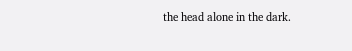the head alone in the dark.